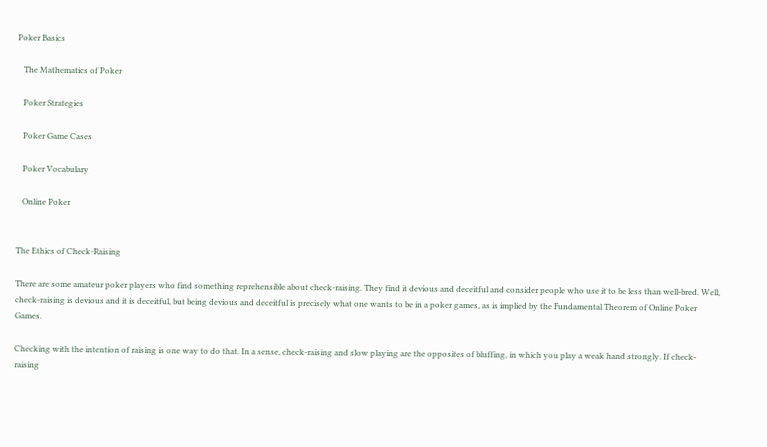Poker Basics

   The Mathematics of Poker

   Poker Strategies

   Poker Game Cases

   Poker Vocabulary

   Online Poker


The Ethics of Check-Raising

There are some amateur poker players who find something reprehensible about check-raising. They find it devious and deceitful and consider people who use it to be less than well-bred. Well, check-raising is devious and it is deceitful, but being devious and deceitful is precisely what one wants to be in a poker games, as is implied by the Fundamental Theorem of Online Poker Games.

Checking with the intention of raising is one way to do that. In a sense, check-raising and slow playing are the opposites of bluffing, in which you play a weak hand strongly. If check-raising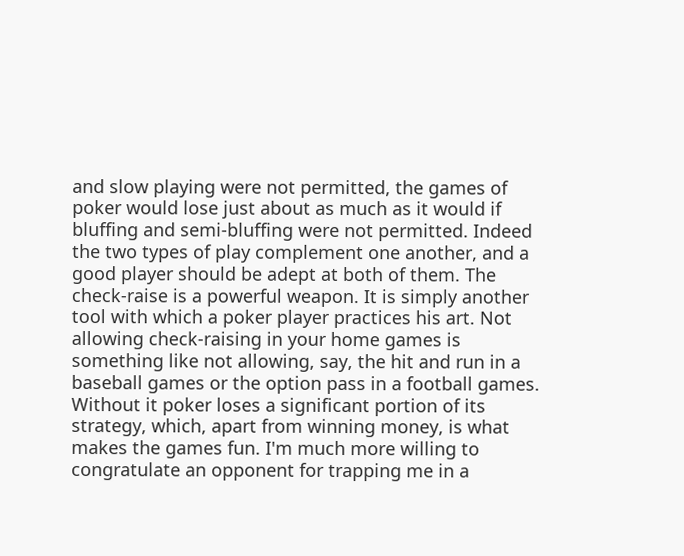and slow playing were not permitted, the games of poker would lose just about as much as it would if bluffing and semi-bluffing were not permitted. Indeed the two types of play complement one another, and a good player should be adept at both of them. The check-raise is a powerful weapon. It is simply another tool with which a poker player practices his art. Not allowing check-raising in your home games is something like not allowing, say, the hit and run in a baseball games or the option pass in a football games. Without it poker loses a significant portion of its strategy, which, apart from winning money, is what makes the games fun. I'm much more willing to congratulate an opponent for trapping me in a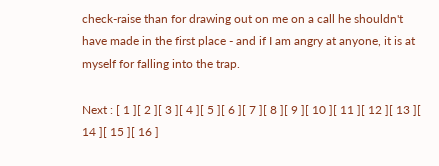check-raise than for drawing out on me on a call he shouldn't have made in the first place - and if I am angry at anyone, it is at myself for falling into the trap.

Next : [ 1 ][ 2 ][ 3 ][ 4 ][ 5 ][ 6 ][ 7 ][ 8 ][ 9 ][ 10 ][ 11 ][ 12 ][ 13 ][ 14 ][ 15 ][ 16 ]